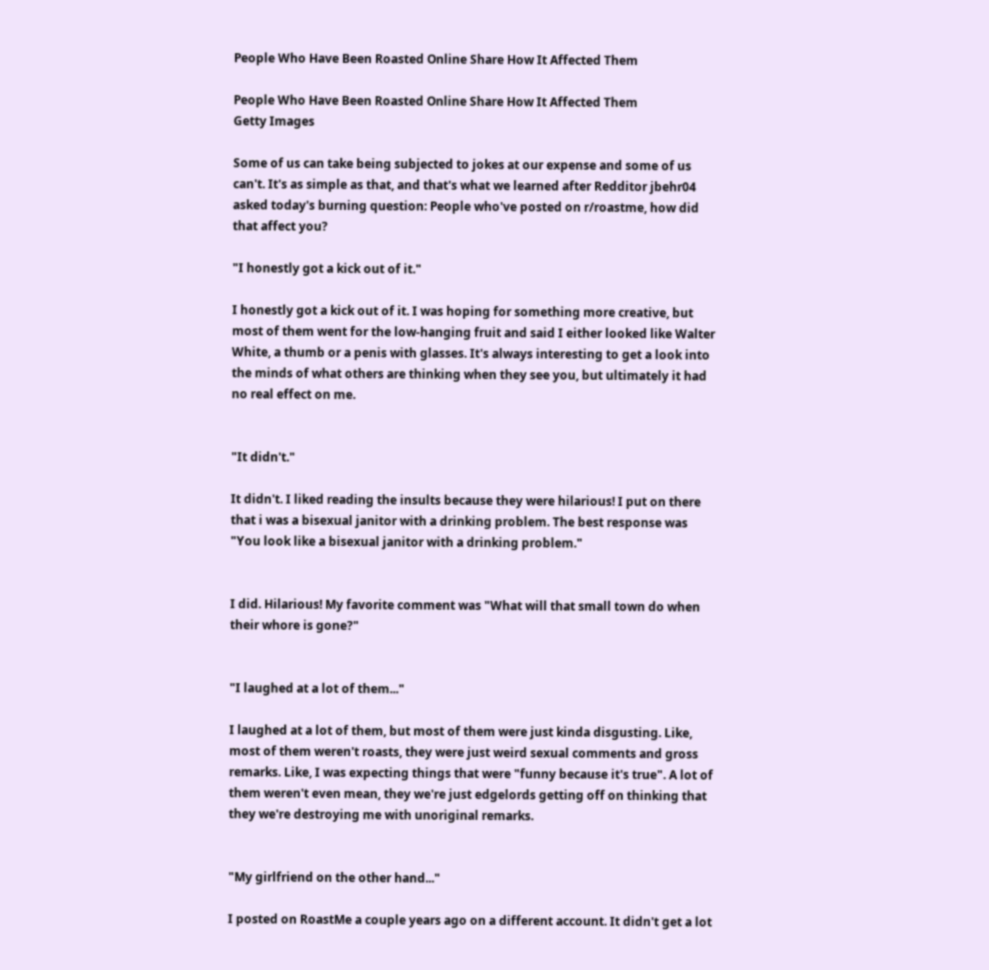People Who Have Been Roasted Online Share How It Affected Them

People Who Have Been Roasted Online Share How It Affected Them
Getty Images

Some of us can take being subjected to jokes at our expense and some of us can't. It's as simple as that, and that's what we learned after Redditor jbehr04 asked today's burning question: People who've posted on r/roastme, how did that affect you?

"I honestly got a kick out of it."

I honestly got a kick out of it. I was hoping for something more creative, but most of them went for the low-hanging fruit and said I either looked like Walter White, a thumb or a penis with glasses. It's always interesting to get a look into the minds of what others are thinking when they see you, but ultimately it had no real effect on me.


"It didn't."

It didn't. I liked reading the insults because they were hilarious! I put on there that i was a bisexual janitor with a drinking problem. The best response was "You look like a bisexual janitor with a drinking problem."


I did. Hilarious! My favorite comment was "What will that small town do when their whore is gone?"


"I laughed at a lot of them..."

I laughed at a lot of them, but most of them were just kinda disgusting. Like, most of them weren't roasts, they were just weird sexual comments and gross remarks. Like, I was expecting things that were "funny because it's true". A lot of them weren't even mean, they we're just edgelords getting off on thinking that they we're destroying me with unoriginal remarks.


"My girlfriend on the other hand..."

I posted on RoastMe a couple years ago on a different account. It didn't get a lot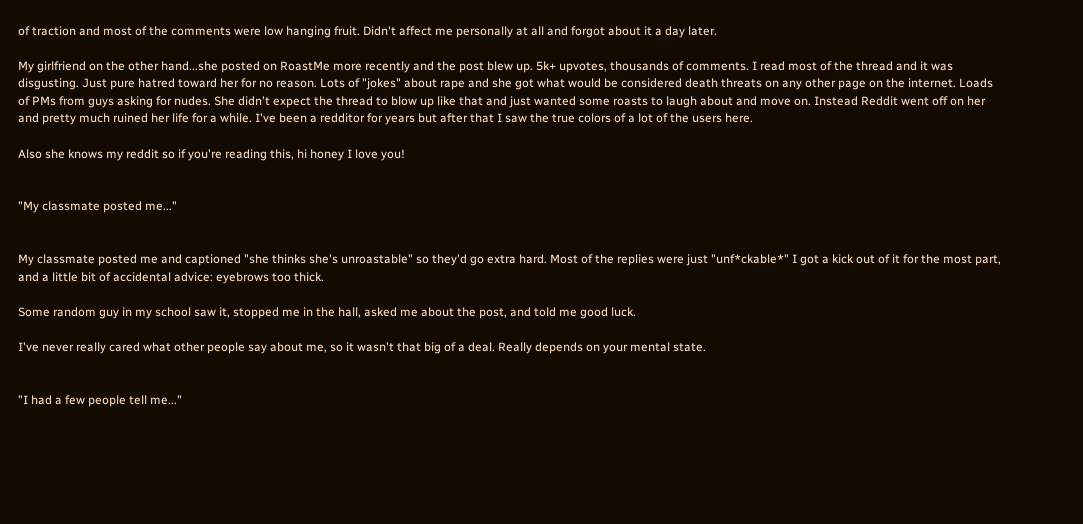of traction and most of the comments were low hanging fruit. Didn't affect me personally at all and forgot about it a day later.

My girlfriend on the other hand...she posted on RoastMe more recently and the post blew up. 5k+ upvotes, thousands of comments. I read most of the thread and it was disgusting. Just pure hatred toward her for no reason. Lots of "jokes" about rape and she got what would be considered death threats on any other page on the internet. Loads of PMs from guys asking for nudes. She didn't expect the thread to blow up like that and just wanted some roasts to laugh about and move on. Instead Reddit went off on her and pretty much ruined her life for a while. I've been a redditor for years but after that I saw the true colors of a lot of the users here.

Also she knows my reddit so if you're reading this, hi honey I love you!


"My classmate posted me..."


My classmate posted me and captioned "she thinks she's unroastable" so they'd go extra hard. Most of the replies were just "unf*ckable*" I got a kick out of it for the most part, and a little bit of accidental advice: eyebrows too thick.

Some random guy in my school saw it, stopped me in the hall, asked me about the post, and told me good luck.

I've never really cared what other people say about me, so it wasn't that big of a deal. Really depends on your mental state.


"I had a few people tell me..."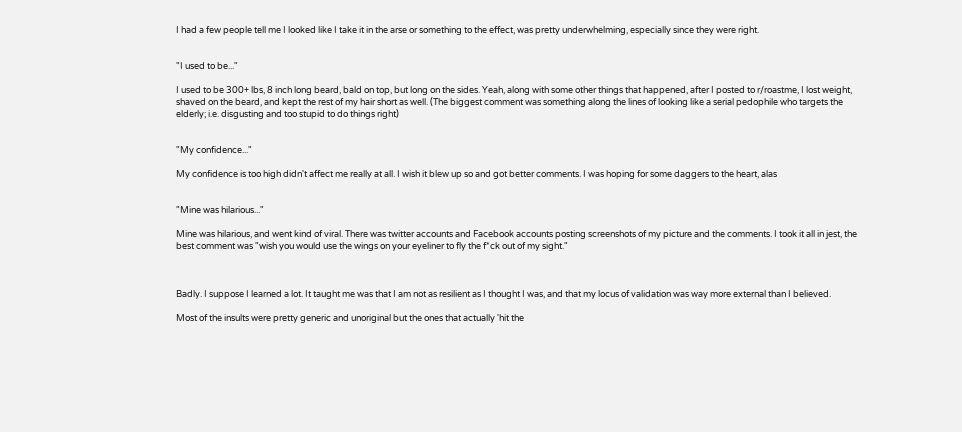I had a few people tell me I looked like I take it in the arse or something to the effect, was pretty underwhelming, especially since they were right.


"I used to be..."

I used to be 300+ lbs, 8 inch long beard, bald on top, but long on the sides. Yeah, along with some other things that happened, after I posted to r/roastme, I lost weight, shaved on the beard, and kept the rest of my hair short as well. (The biggest comment was something along the lines of looking like a serial pedophile who targets the elderly; i.e. disgusting and too stupid to do things right)


"My confidence..."

My confidence is too high didn't affect me really at all. I wish it blew up so and got better comments. I was hoping for some daggers to the heart, alas


"Mine was hilarious..."

Mine was hilarious, and went kind of viral. There was twitter accounts and Facebook accounts posting screenshots of my picture and the comments. I took it all in jest, the best comment was "wish you would use the wings on your eyeliner to fly the f*ck out of my sight."



Badly. I suppose I learned a lot. It taught me was that I am not as resilient as I thought I was, and that my locus of validation was way more external than I believed.

Most of the insults were pretty generic and unoriginal but the ones that actually 'hit the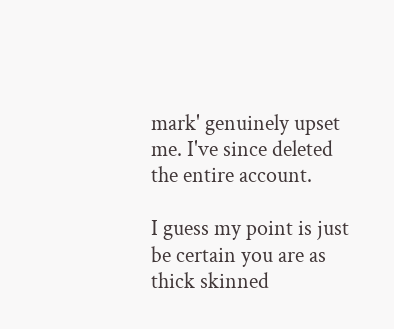mark' genuinely upset me. I've since deleted the entire account.

I guess my point is just be certain you are as thick skinned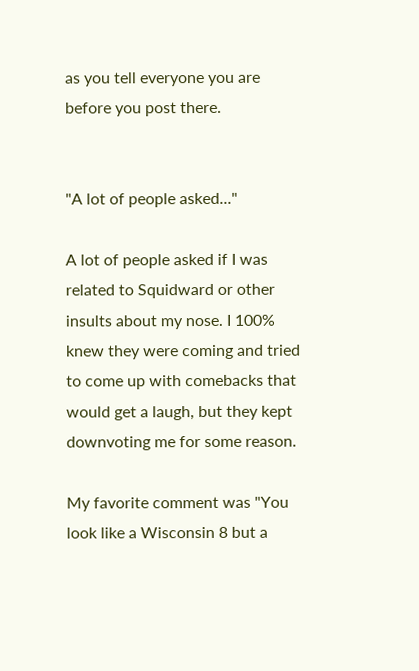as you tell everyone you are before you post there.


"A lot of people asked..."

A lot of people asked if I was related to Squidward or other insults about my nose. I 100% knew they were coming and tried to come up with comebacks that would get a laugh, but they kept downvoting me for some reason.

My favorite comment was "You look like a Wisconsin 8 but a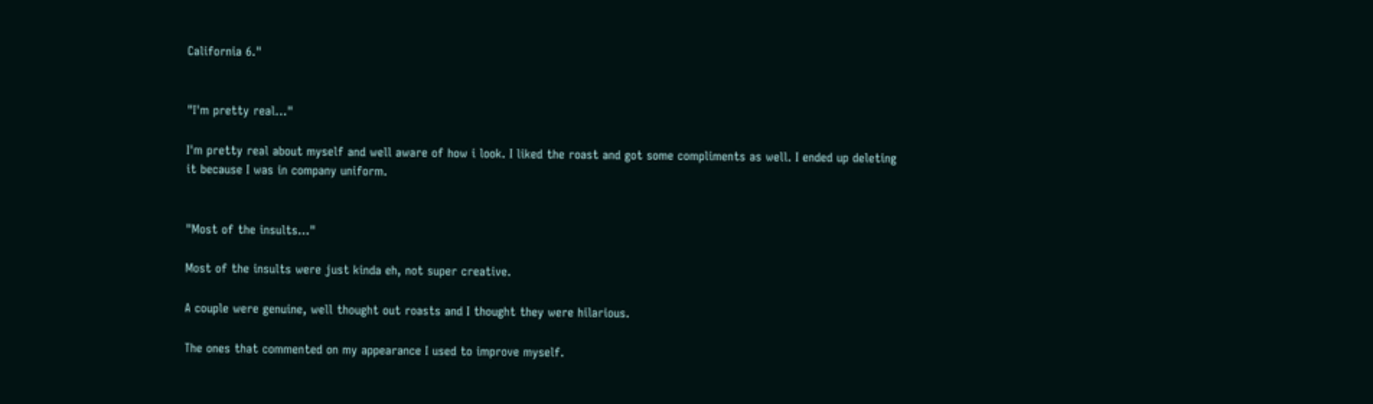California 6."


"I'm pretty real..."

I'm pretty real about myself and well aware of how i look. I liked the roast and got some compliments as well. I ended up deleting it because I was in company uniform.


"Most of the insults..."

Most of the insults were just kinda eh, not super creative.

A couple were genuine, well thought out roasts and I thought they were hilarious.

The ones that commented on my appearance I used to improve myself.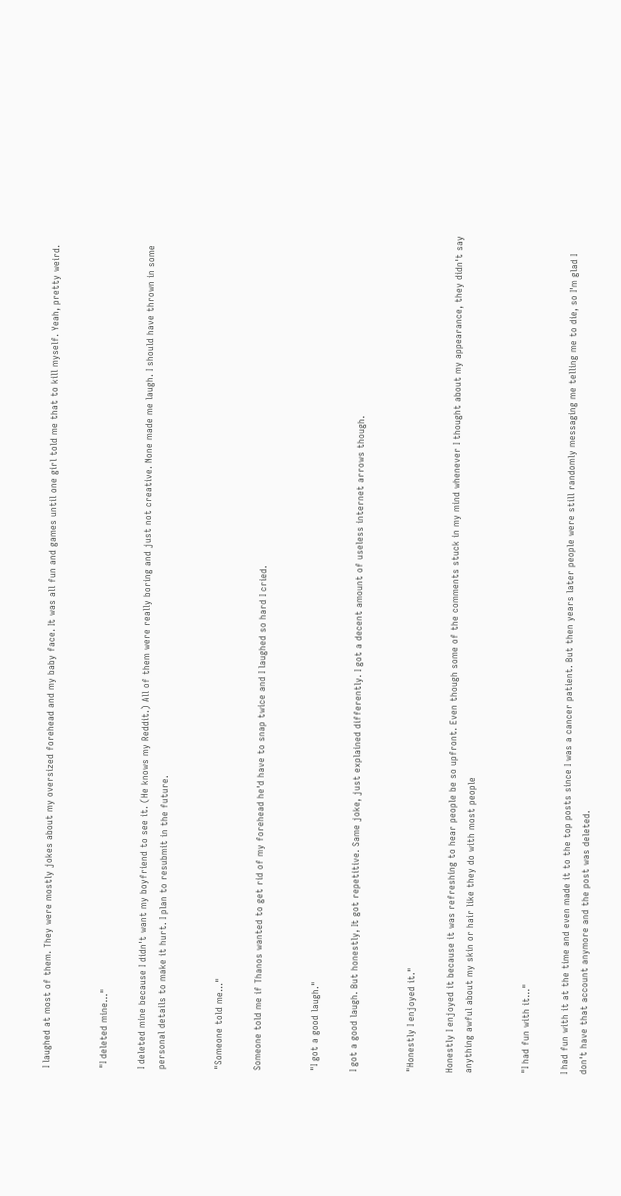I laughed at most of them. They were mostly jokes about my oversized forehead and my baby face. It was all fun and games until one girl told me that to kill myself. Yeah, pretty weird.


"I deleted mine..."

I deleted mine because I didn't want my boyfriend to see it. (He knows my Reddit.) All of them were really boring and just not creative. None made me laugh. I should have thrown in some personal details to make it hurt. I plan to resubmit in the future.


"Someone told me..."

Someone told me if Thanos wanted to get rid of my forehead he'd have to snap twice and I laughed so hard I cried.


"I got a good laugh."

I got a good laugh. But honestly, It got repetitive. Same joke, just explained differently. I got a decent amount of useless internet arrows though.


"Honestly I enjoyed it."

Honestly I enjoyed it because it was refreshing to hear people be so upfront. Even though some of the comments stuck in my mind whenever I thought about my appearance, they didn't say anything awful about my skin or hair like they do with most people


"I had fun with it..."

I had fun with it at the time and even made it to the top posts since I was a cancer patient. But then years later people were still randomly messaging me telling me to die, so I'm glad I don't have that account anymore and the post was deleted.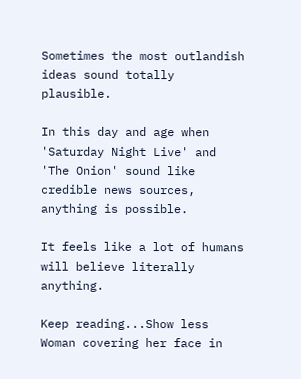Sometimes the most outlandish ideas sound totally plausible.

In this day and age when 'Saturday Night Live' and 'The Onion' sound like credible news sources, anything is possible.

It feels like a lot of humans will believe literally anything.

Keep reading...Show less
Woman covering her face in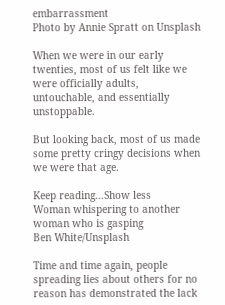embarrassment
Photo by Annie Spratt on Unsplash

When we were in our early twenties, most of us felt like we were officially adults, untouchable, and essentially unstoppable.

But looking back, most of us made some pretty cringy decisions when we were that age.

Keep reading...Show less
Woman whispering to another woman who is gasping
Ben White/Unsplash

Time and time again, people spreading lies about others for no reason has demonstrated the lack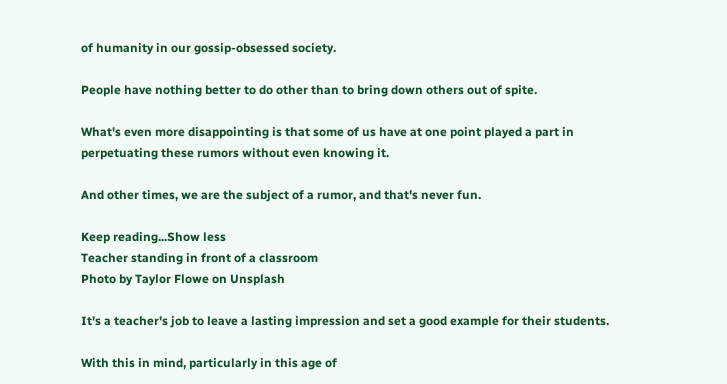of humanity in our gossip-obsessed society.

People have nothing better to do other than to bring down others out of spite.

What's even more disappointing is that some of us have at one point played a part in perpetuating these rumors without even knowing it.

And other times, we are the subject of a rumor, and that's never fun.

Keep reading...Show less
Teacher standing in front of a classroom
Photo by Taylor Flowe on Unsplash

It's a teacher's job to leave a lasting impression and set a good example for their students.

With this in mind, particularly in this age of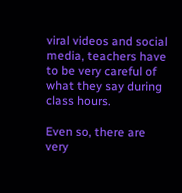viral videos and social media, teachers have to be very careful of what they say during class hours.

Even so, there are very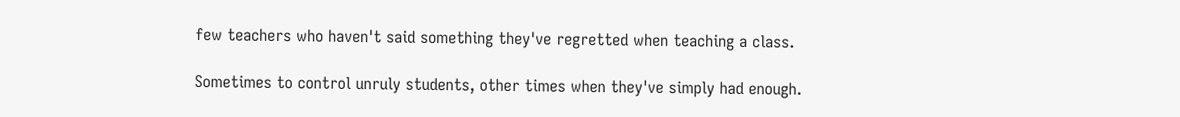few teachers who haven't said something they've regretted when teaching a class.

Sometimes to control unruly students, other times when they've simply had enough.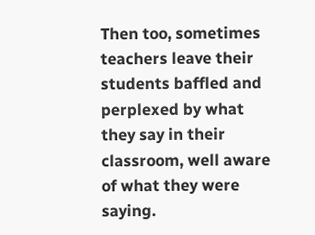Then too, sometimes teachers leave their students baffled and perplexed by what they say in their classroom, well aware of what they were saying.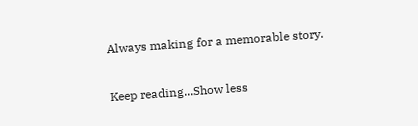Always making for a memorable story.

Keep reading...Show less